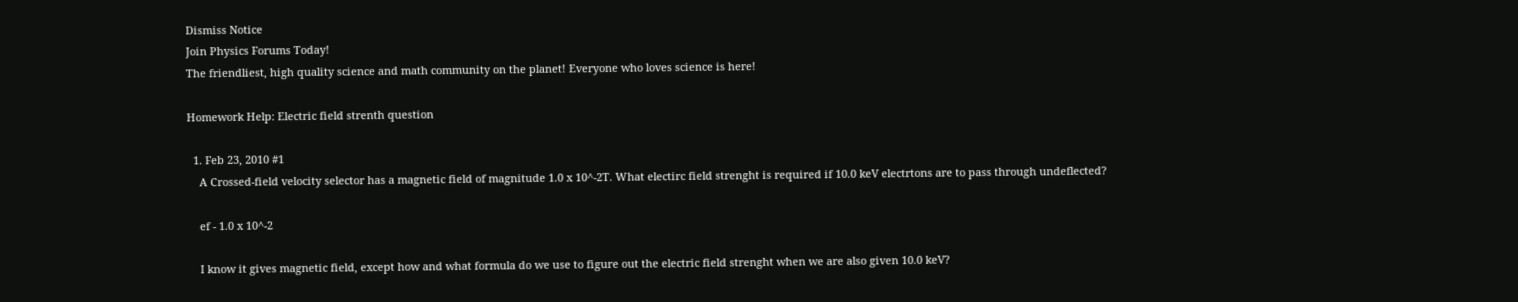Dismiss Notice
Join Physics Forums Today!
The friendliest, high quality science and math community on the planet! Everyone who loves science is here!

Homework Help: Electric field strenth question

  1. Feb 23, 2010 #1
    A Crossed-field velocity selector has a magnetic field of magnitude 1.0 x 10^-2T. What electirc field strenght is required if 10.0 keV electrtons are to pass through undeflected?

    ef - 1.0 x 10^-2

    I know it gives magnetic field, except how and what formula do we use to figure out the electric field strenght when we are also given 10.0 keV?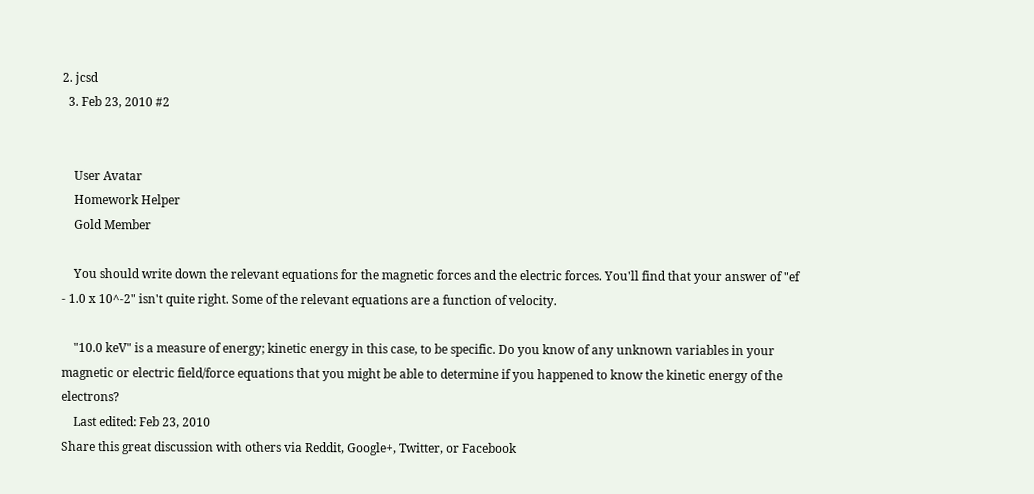2. jcsd
  3. Feb 23, 2010 #2


    User Avatar
    Homework Helper
    Gold Member

    You should write down the relevant equations for the magnetic forces and the electric forces. You'll find that your answer of "ef - 1.0 x 10^-2" isn't quite right. Some of the relevant equations are a function of velocity.

    "10.0 keV" is a measure of energy; kinetic energy in this case, to be specific. Do you know of any unknown variables in your magnetic or electric field/force equations that you might be able to determine if you happened to know the kinetic energy of the electrons?
    Last edited: Feb 23, 2010
Share this great discussion with others via Reddit, Google+, Twitter, or Facebook